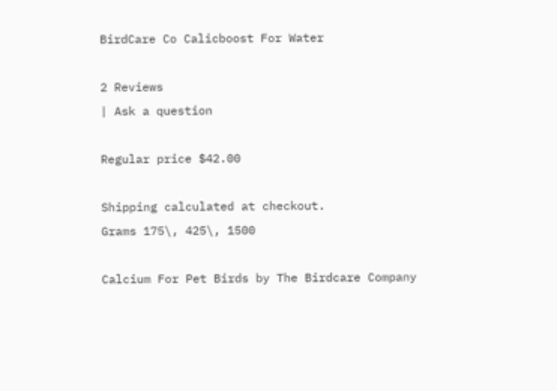BirdCare Co Calicboost For Water

2 Reviews
| Ask a question

Regular price $42.00

Shipping calculated at checkout.
Grams 175\, 425\, 1500

Calcium For Pet Birds by The Birdcare Company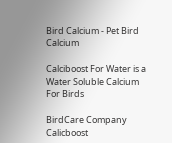Bird Calcium - Pet Bird Calcium

Calciboost For Water is a Water Soluble Calcium For Birds

BirdCare Company Calicboost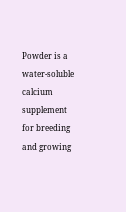Powder is a water-soluble calcium supplement for breeding and growing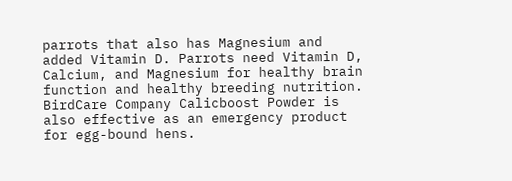parrots that also has Magnesium and added Vitamin D. Parrots need Vitamin D, Calcium, and Magnesium for healthy brain function and healthy breeding nutrition. BirdCare Company Calicboost Powder is also effective as an emergency product for egg-bound hens.